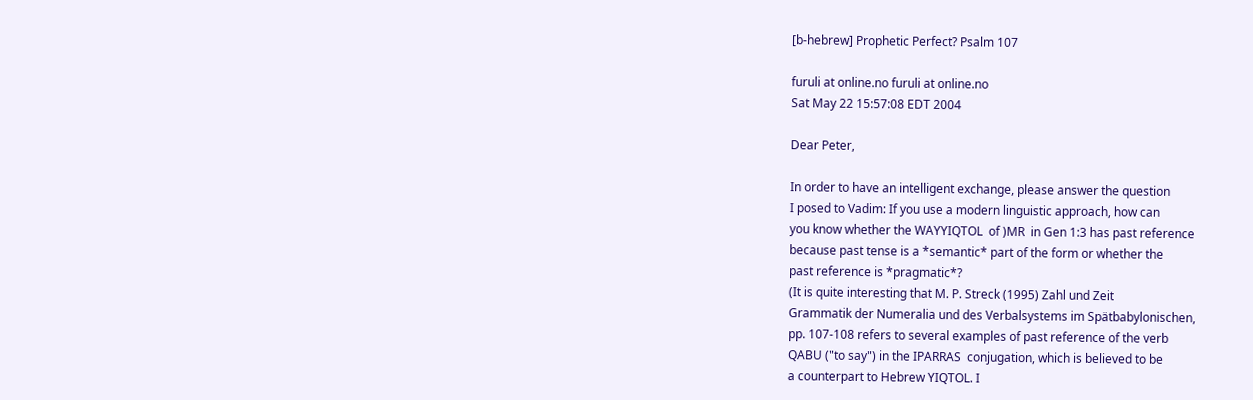[b-hebrew] Prophetic Perfect? Psalm 107

furuli at online.no furuli at online.no
Sat May 22 15:57:08 EDT 2004

Dear Peter,

In order to have an intelligent exchange, please answer the question
I posed to Vadim: If you use a modern linguistic approach, how can
you know whether the WAYYIQTOL  of )MR  in Gen 1:3 has past reference
because past tense is a *semantic* part of the form or whether the
past reference is *pragmatic*?
(It is quite interesting that M. P. Streck (1995) Zahl und Zeit
Grammatik der Numeralia und des Verbalsystems im Spätbabylonischen,
pp. 107-108 refers to several examples of past reference of the verb
QABU ("to say") in the IPARRAS  conjugation, which is believed to be
a counterpart to Hebrew YIQTOL. I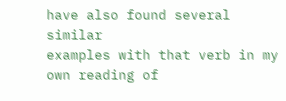have also found several similar
examples with that verb in my own reading of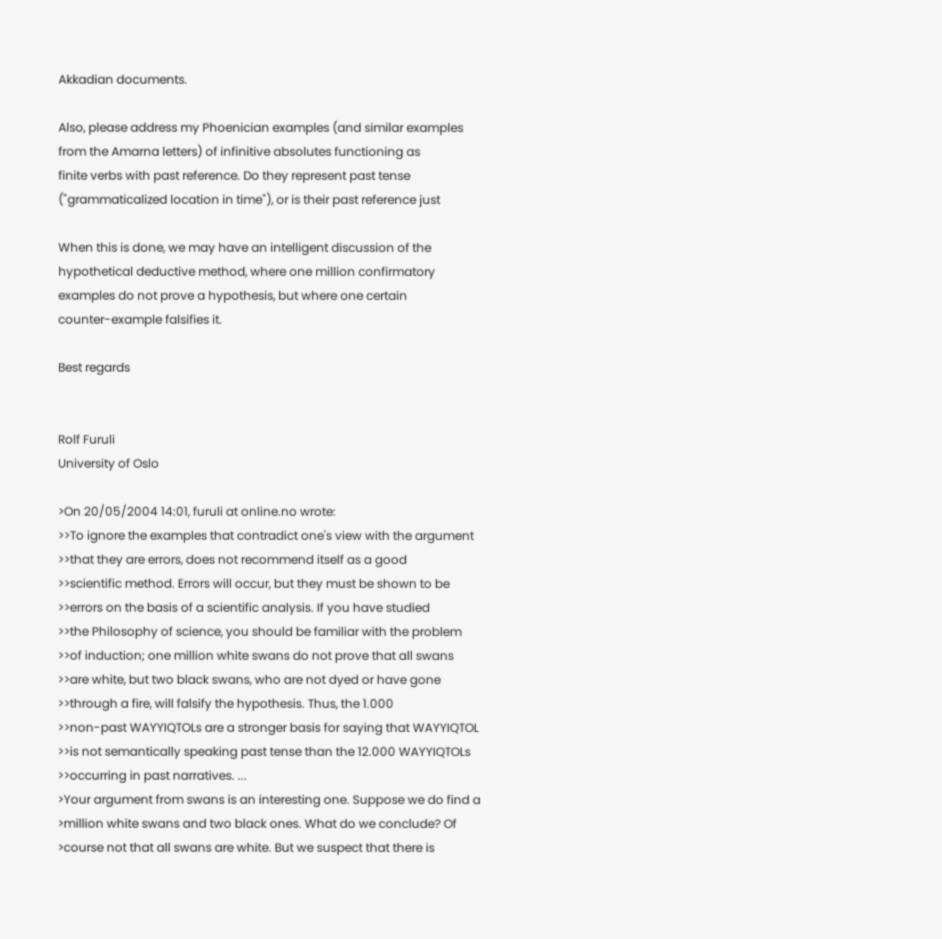Akkadian documents.

Also, please address my Phoenician examples (and similar examples
from the Amarna letters) of infinitive absolutes functioning as
finite verbs with past reference. Do they represent past tense
("grammaticalized location in time"), or is their past reference just

When this is done, we may have an intelligent discussion of the
hypothetical deductive method, where one million confirmatory
examples do not prove a hypothesis, but where one certain
counter-example falsifies it.

Best regards


Rolf Furuli
University of Oslo

>On 20/05/2004 14:01, furuli at online.no wrote:
>>To ignore the examples that contradict one's view with the argument
>>that they are errors, does not recommend itself as a good
>>scientific method. Errors will occur, but they must be shown to be
>>errors on the basis of a scientific analysis. If you have studied
>>the Philosophy of science, you should be familiar with the problem
>>of induction; one million white swans do not prove that all swans
>>are white, but two black swans, who are not dyed or have gone
>>through a fire, will falsify the hypothesis. Thus, the 1.000
>>non-past WAYYIQTOLs are a stronger basis for saying that WAYYIQTOL
>>is not semantically speaking past tense than the 12.000 WAYYIQTOLs
>>occurring in past narratives. ...
>Your argument from swans is an interesting one. Suppose we do find a
>million white swans and two black ones. What do we conclude? Of
>course not that all swans are white. But we suspect that there is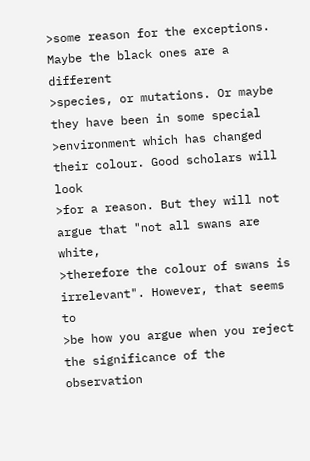>some reason for the exceptions. Maybe the black ones are a different
>species, or mutations. Or maybe they have been in some special
>environment which has changed their colour. Good scholars will look
>for a reason. But they will not argue that "not all swans are white,
>therefore the colour of swans is irrelevant". However, that seems to
>be how you argue when you reject the significance of the observation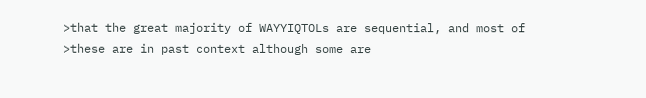>that the great majority of WAYYIQTOLs are sequential, and most of
>these are in past context although some are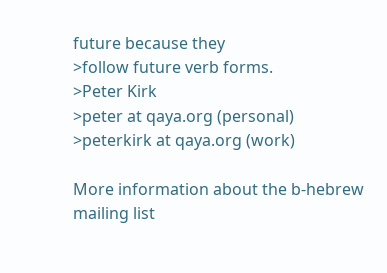future because they
>follow future verb forms.
>Peter Kirk
>peter at qaya.org (personal)
>peterkirk at qaya.org (work)

More information about the b-hebrew mailing list